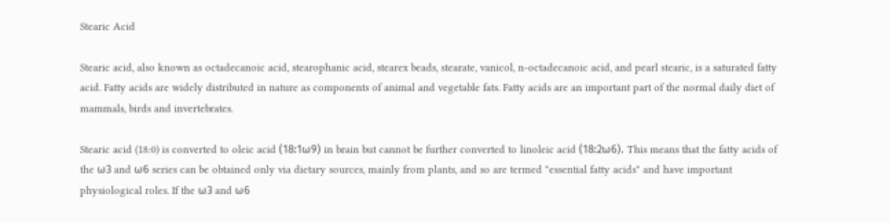Stearic Acid

Stearic acid, also known as octadecanoic acid, stearophanic acid, stearex beads, stearate, vanicol, n-octadecanoic acid, and pearl stearic, is a saturated fatty acid. Fatty acids are widely distributed in nature as components of animal and vegetable fats. Fatty acids are an important part of the normal daily diet of mammals, birds and invertebrates.

Stearic acid (18:0) is converted to oleic acid (18:1ω9) in brain but cannot be further converted to linoleic acid (18:2ω6). This means that the fatty acids of the ω3 and ω6 series can be obtained only via dietary sources, mainly from plants, and so are termed "essential fatty acids" and have important physiological roles. If the ω3 and ω6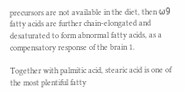precursors are not available in the diet, then ω9 fatty acids are further chain-elongated and desaturated to form abnormal fatty acids, as a compensatory response of the brain 1.

Together with palmitic acid, stearic acid is one of the most plentiful fatty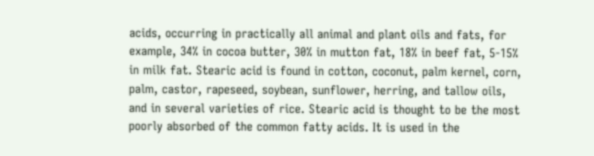acids, occurring in practically all animal and plant oils and fats, for example, 34% in cocoa butter, 30% in mutton fat, 18% in beef fat, 5-15% in milk fat. Stearic acid is found in cotton, coconut, palm kernel, corn, palm, castor, rapeseed, soybean, sunflower, herring, and tallow oils, and in several varieties of rice. Stearic acid is thought to be the most poorly absorbed of the common fatty acids. It is used in the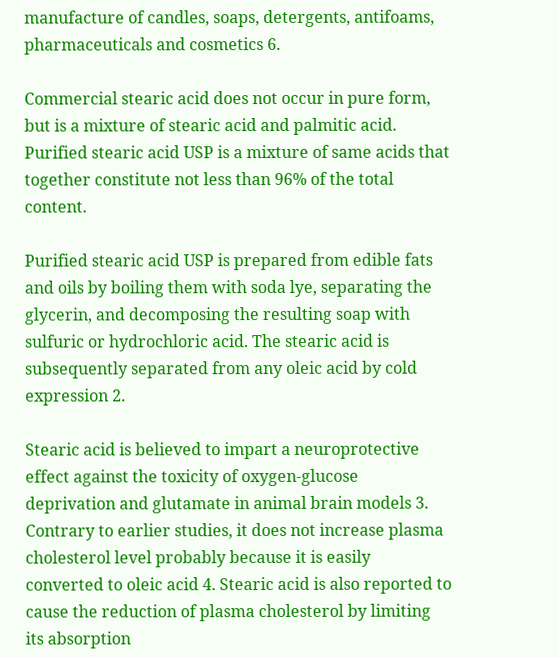manufacture of candles, soaps, detergents, antifoams, pharmaceuticals and cosmetics 6.

Commercial stearic acid does not occur in pure form, but is a mixture of stearic acid and palmitic acid. Purified stearic acid USP is a mixture of same acids that together constitute not less than 96% of the total content.

Purified stearic acid USP is prepared from edible fats and oils by boiling them with soda lye, separating the glycerin, and decomposing the resulting soap with sulfuric or hydrochloric acid. The stearic acid is subsequently separated from any oleic acid by cold expression 2.

Stearic acid is believed to impart a neuroprotective effect against the toxicity of oxygen-glucose deprivation and glutamate in animal brain models 3. Contrary to earlier studies, it does not increase plasma cholesterol level probably because it is easily converted to oleic acid 4. Stearic acid is also reported to cause the reduction of plasma cholesterol by limiting its absorption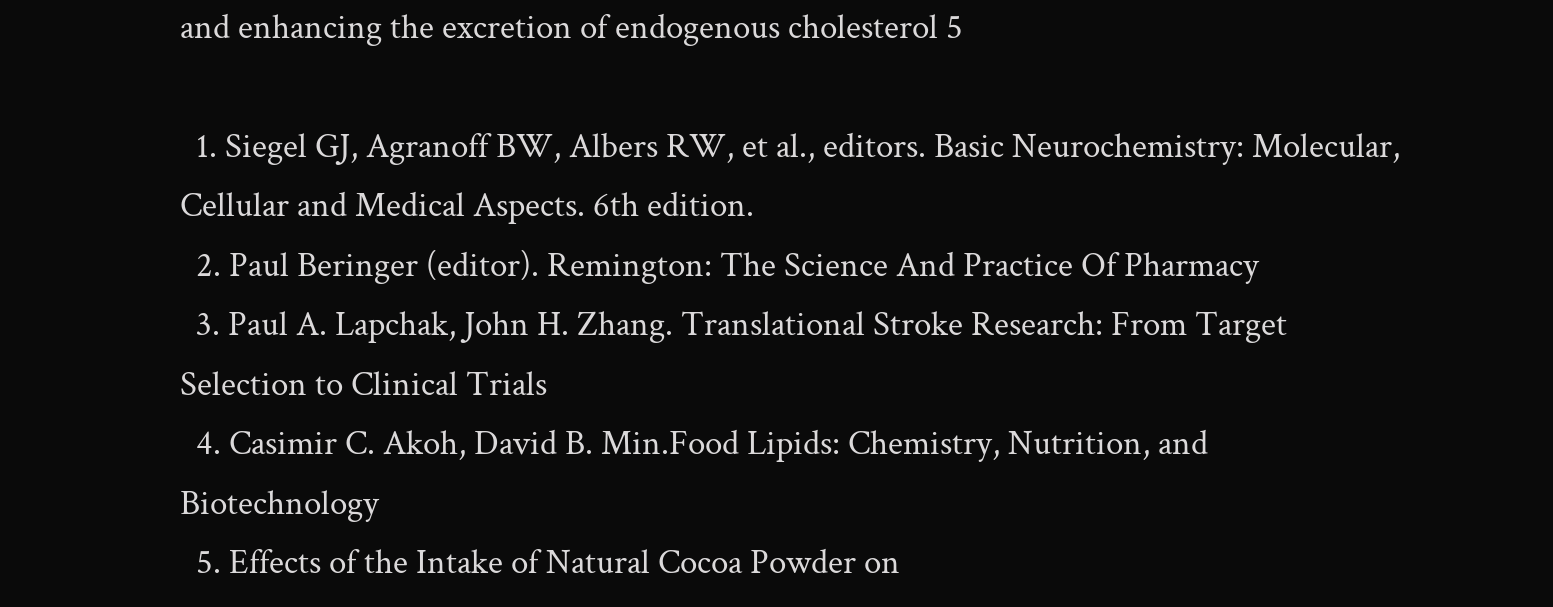and enhancing the excretion of endogenous cholesterol 5

  1. Siegel GJ, Agranoff BW, Albers RW, et al., editors. Basic Neurochemistry: Molecular, Cellular and Medical Aspects. 6th edition.
  2. Paul Beringer (editor). Remington: The Science And Practice Of Pharmacy
  3. Paul A. Lapchak, John H. Zhang. Translational Stroke Research: From Target Selection to Clinical Trials
  4. Casimir C. Akoh, David B. Min.Food Lipids: Chemistry, Nutrition, and Biotechnology
  5. Effects of the Intake of Natural Cocoa Powder on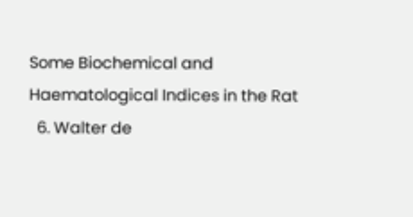Some Biochemical and Haematological Indices in the Rat
  6. Walter de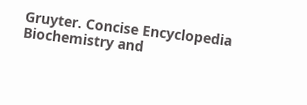Gruyter. Concise Encyclopedia Biochemistry and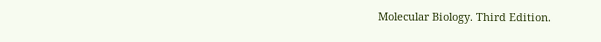Molecular Biology. Third Edition.